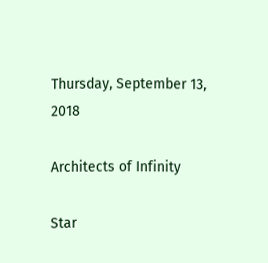Thursday, September 13, 2018

Architects of Infinity

Star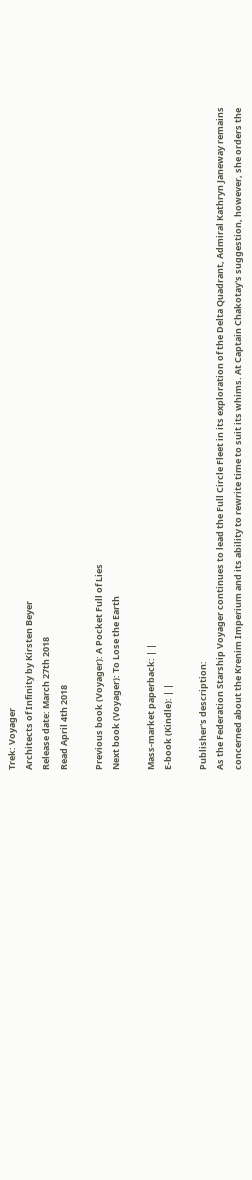Trek: Voyager
Architects of Infinity by Kirsten Beyer
Release date: March 27th 2018
Read April 4th 2018

Previous book (Voyager): A Pocket Full of Lies
Next book (Voyager): To Lose the Earth

Mass-market paperback: | |
E-book (Kindle): | |

Publisher's description:
As the Federation Starship Voyager continues to lead the Full Circle Fleet in its exploration of the Delta Quadrant, Admiral Kathryn Janeway remains concerned about the Krenim Imperium and its ability to rewrite time to suit its whims. At Captain Chakotay's suggestion, however, she orders the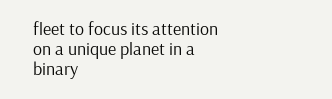fleet to focus its attention on a unique planet in a binary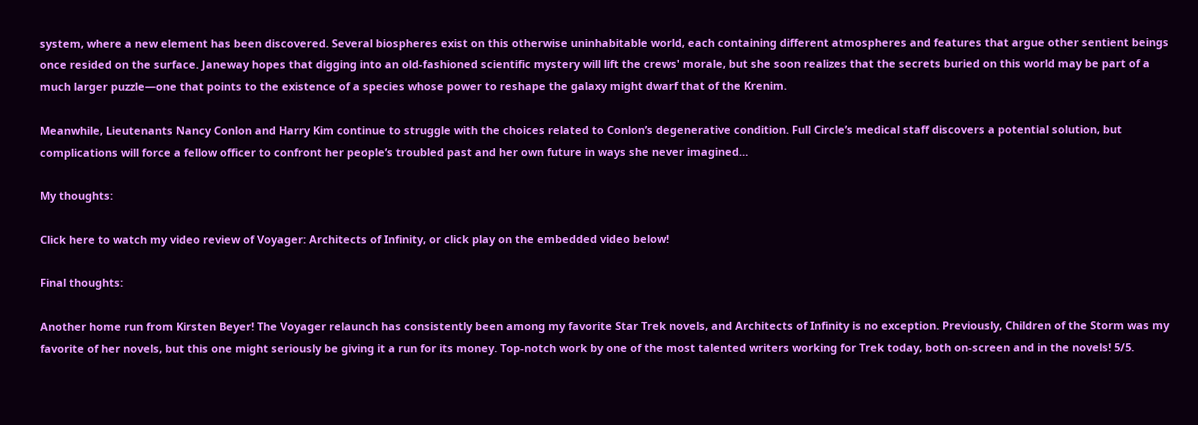system, where a new element has been discovered. Several biospheres exist on this otherwise uninhabitable world, each containing different atmospheres and features that argue other sentient beings once resided on the surface. Janeway hopes that digging into an old-fashioned scientific mystery will lift the crews' morale, but she soon realizes that the secrets buried on this world may be part of a much larger puzzle—one that points to the existence of a species whose power to reshape the galaxy might dwarf that of the Krenim.

Meanwhile, Lieutenants Nancy Conlon and Harry Kim continue to struggle with the choices related to Conlon’s degenerative condition. Full Circle’s medical staff discovers a potential solution, but complications will force a fellow officer to confront her people’s troubled past and her own future in ways she never imagined…

My thoughts:

Click here to watch my video review of Voyager: Architects of Infinity, or click play on the embedded video below!

Final thoughts:

Another home run from Kirsten Beyer! The Voyager relaunch has consistently been among my favorite Star Trek novels, and Architects of Infinity is no exception. Previously, Children of the Storm was my favorite of her novels, but this one might seriously be giving it a run for its money. Top-notch work by one of the most talented writers working for Trek today, both on-screen and in the novels! 5/5.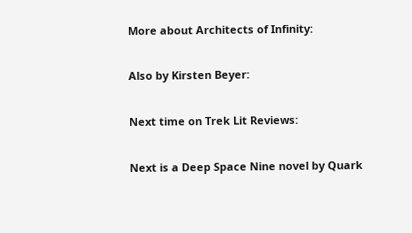More about Architects of Infinity:

Also by Kirsten Beyer:

Next time on Trek Lit Reviews:

Next is a Deep Space Nine novel by Quark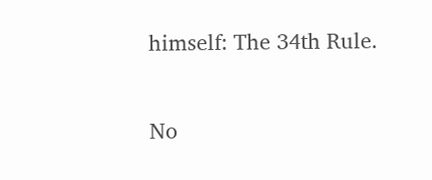himself: The 34th Rule.

No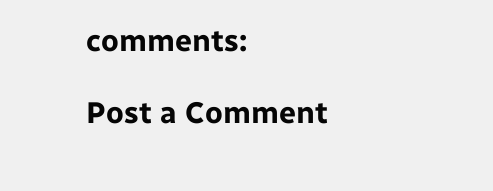comments:

Post a Comment